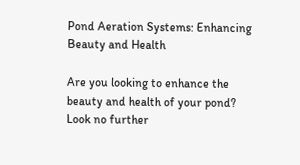Pond Aeration Systems: Enhancing Beauty and Health

Are you looking to enhance the beauty and health of your pond? Look no further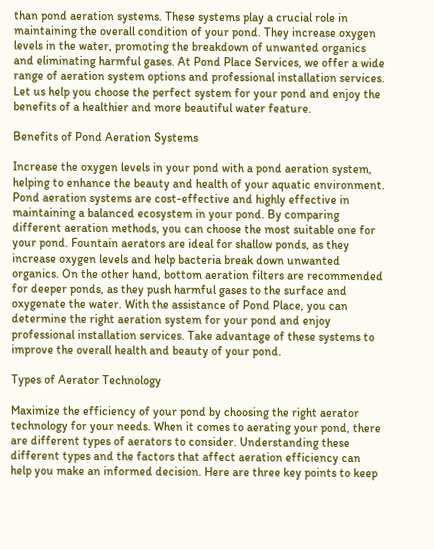than pond aeration systems. These systems play a crucial role in maintaining the overall condition of your pond. They increase oxygen levels in the water, promoting the breakdown of unwanted organics and eliminating harmful gases. At Pond Place Services, we offer a wide range of aeration system options and professional installation services. Let us help you choose the perfect system for your pond and enjoy the benefits of a healthier and more beautiful water feature.

Benefits of Pond Aeration Systems

Increase the oxygen levels in your pond with a pond aeration system, helping to enhance the beauty and health of your aquatic environment. Pond aeration systems are cost-effective and highly effective in maintaining a balanced ecosystem in your pond. By comparing different aeration methods, you can choose the most suitable one for your pond. Fountain aerators are ideal for shallow ponds, as they increase oxygen levels and help bacteria break down unwanted organics. On the other hand, bottom aeration filters are recommended for deeper ponds, as they push harmful gases to the surface and oxygenate the water. With the assistance of Pond Place, you can determine the right aeration system for your pond and enjoy professional installation services. Take advantage of these systems to improve the overall health and beauty of your pond.

Types of Aerator Technology

Maximize the efficiency of your pond by choosing the right aerator technology for your needs. When it comes to aerating your pond, there are different types of aerators to consider. Understanding these different types and the factors that affect aeration efficiency can help you make an informed decision. Here are three key points to keep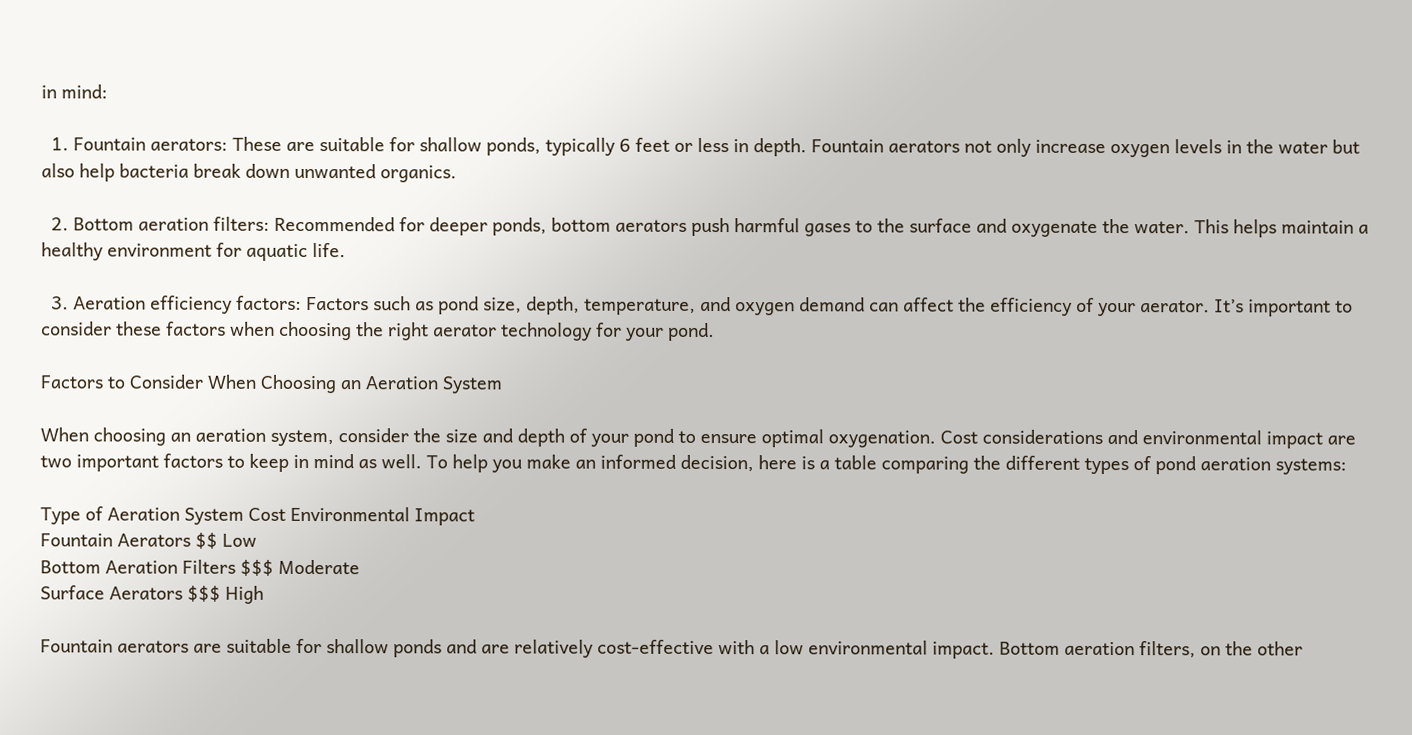in mind:

  1. Fountain aerators: These are suitable for shallow ponds, typically 6 feet or less in depth. Fountain aerators not only increase oxygen levels in the water but also help bacteria break down unwanted organics.

  2. Bottom aeration filters: Recommended for deeper ponds, bottom aerators push harmful gases to the surface and oxygenate the water. This helps maintain a healthy environment for aquatic life.

  3. Aeration efficiency factors: Factors such as pond size, depth, temperature, and oxygen demand can affect the efficiency of your aerator. It’s important to consider these factors when choosing the right aerator technology for your pond.

Factors to Consider When Choosing an Aeration System

When choosing an aeration system, consider the size and depth of your pond to ensure optimal oxygenation. Cost considerations and environmental impact are two important factors to keep in mind as well. To help you make an informed decision, here is a table comparing the different types of pond aeration systems:

Type of Aeration System Cost Environmental Impact
Fountain Aerators $$ Low
Bottom Aeration Filters $$$ Moderate
Surface Aerators $$$ High

Fountain aerators are suitable for shallow ponds and are relatively cost-effective with a low environmental impact. Bottom aeration filters, on the other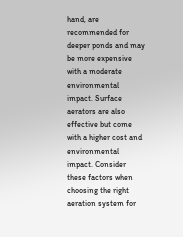hand, are recommended for deeper ponds and may be more expensive with a moderate environmental impact. Surface aerators are also effective but come with a higher cost and environmental impact. Consider these factors when choosing the right aeration system for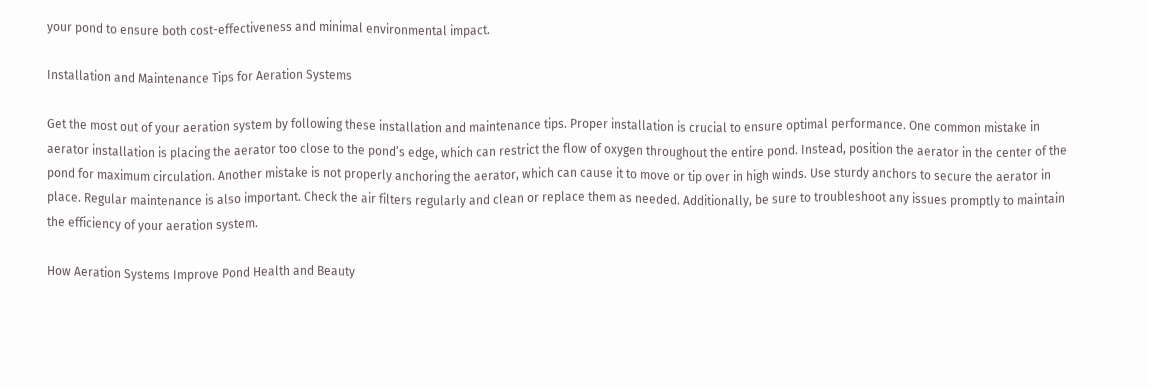your pond to ensure both cost-effectiveness and minimal environmental impact.

Installation and Maintenance Tips for Aeration Systems

Get the most out of your aeration system by following these installation and maintenance tips. Proper installation is crucial to ensure optimal performance. One common mistake in aerator installation is placing the aerator too close to the pond’s edge, which can restrict the flow of oxygen throughout the entire pond. Instead, position the aerator in the center of the pond for maximum circulation. Another mistake is not properly anchoring the aerator, which can cause it to move or tip over in high winds. Use sturdy anchors to secure the aerator in place. Regular maintenance is also important. Check the air filters regularly and clean or replace them as needed. Additionally, be sure to troubleshoot any issues promptly to maintain the efficiency of your aeration system.

How Aeration Systems Improve Pond Health and Beauty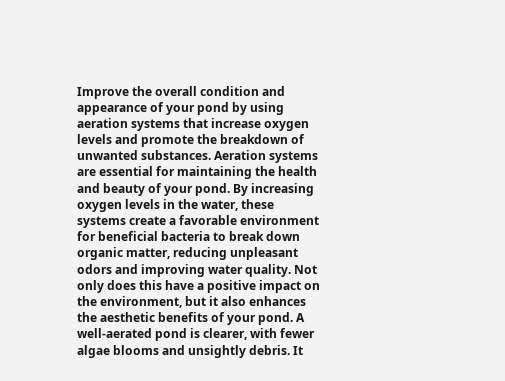Improve the overall condition and appearance of your pond by using aeration systems that increase oxygen levels and promote the breakdown of unwanted substances. Aeration systems are essential for maintaining the health and beauty of your pond. By increasing oxygen levels in the water, these systems create a favorable environment for beneficial bacteria to break down organic matter, reducing unpleasant odors and improving water quality. Not only does this have a positive impact on the environment, but it also enhances the aesthetic benefits of your pond. A well-aerated pond is clearer, with fewer algae blooms and unsightly debris. It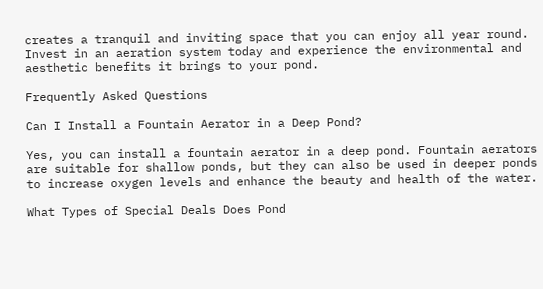creates a tranquil and inviting space that you can enjoy all year round. Invest in an aeration system today and experience the environmental and aesthetic benefits it brings to your pond.

Frequently Asked Questions

Can I Install a Fountain Aerator in a Deep Pond?

Yes, you can install a fountain aerator in a deep pond. Fountain aerators are suitable for shallow ponds, but they can also be used in deeper ponds to increase oxygen levels and enhance the beauty and health of the water.

What Types of Special Deals Does Pond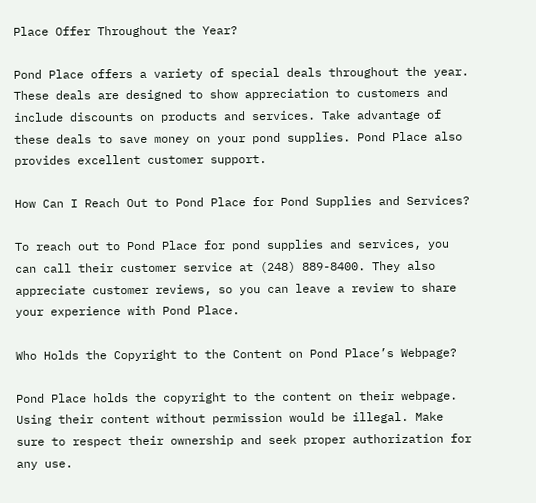Place Offer Throughout the Year?

Pond Place offers a variety of special deals throughout the year. These deals are designed to show appreciation to customers and include discounts on products and services. Take advantage of these deals to save money on your pond supplies. Pond Place also provides excellent customer support.

How Can I Reach Out to Pond Place for Pond Supplies and Services?

To reach out to Pond Place for pond supplies and services, you can call their customer service at (248) 889-8400. They also appreciate customer reviews, so you can leave a review to share your experience with Pond Place.

Who Holds the Copyright to the Content on Pond Place’s Webpage?

Pond Place holds the copyright to the content on their webpage. Using their content without permission would be illegal. Make sure to respect their ownership and seek proper authorization for any use.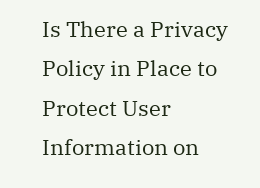Is There a Privacy Policy in Place to Protect User Information on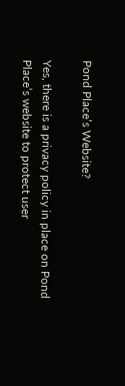Pond Place’s Website?

Yes, there is a privacy policy in place on Pond Place’s website to protect user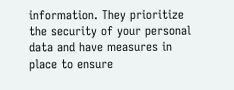information. They prioritize the security of your personal data and have measures in place to ensure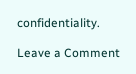confidentiality.

Leave a Comment